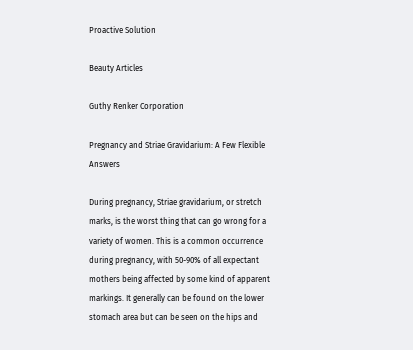Proactive Solution

Beauty Articles

Guthy Renker Corporation

Pregnancy and Striae Gravidarium: A Few Flexible Answers

During pregnancy, Striae gravidarium, or stretch marks, is the worst thing that can go wrong for a variety of women. This is a common occurrence during pregnancy, with 50-90% of all expectant mothers being affected by some kind of apparent markings. It generally can be found on the lower stomach area but can be seen on the hips and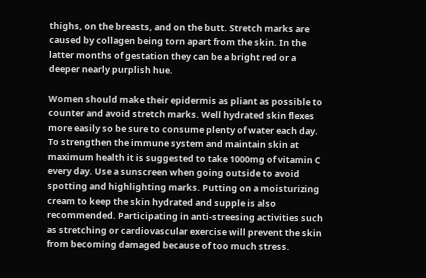thighs, on the breasts, and on the butt. Stretch marks are caused by collagen being torn apart from the skin. In the latter months of gestation they can be a bright red or a deeper nearly purplish hue.

Women should make their epidermis as pliant as possible to counter and avoid stretch marks. Well hydrated skin flexes more easily so be sure to consume plenty of water each day. To strengthen the immune system and maintain skin at maximum health it is suggested to take 1000mg of vitamin C every day. Use a sunscreen when going outside to avoid spotting and highlighting marks. Putting on a moisturizing cream to keep the skin hydrated and supple is also recommended. Participating in anti-streesing activities such as stretching or cardiovascular exercise will prevent the skin from becoming damaged because of too much stress.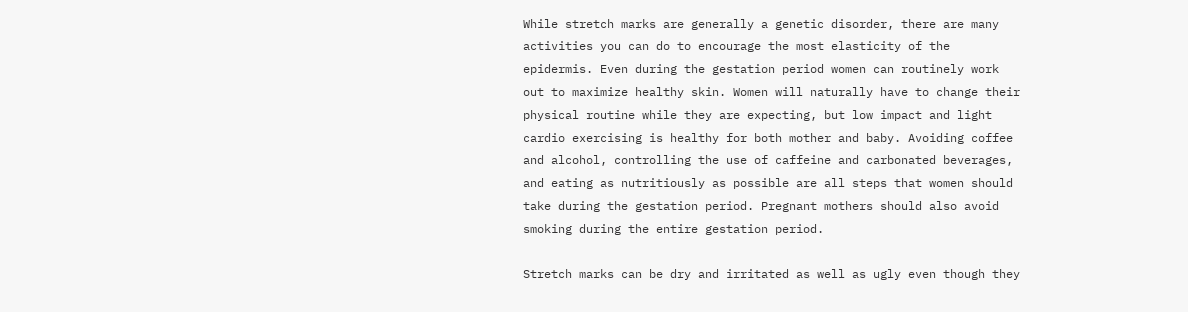While stretch marks are generally a genetic disorder, there are many activities you can do to encourage the most elasticity of the epidermis. Even during the gestation period women can routinely work out to maximize healthy skin. Women will naturally have to change their physical routine while they are expecting, but low impact and light cardio exercising is healthy for both mother and baby. Avoiding coffee and alcohol, controlling the use of caffeine and carbonated beverages, and eating as nutritiously as possible are all steps that women should take during the gestation period. Pregnant mothers should also avoid smoking during the entire gestation period.

Stretch marks can be dry and irritated as well as ugly even though they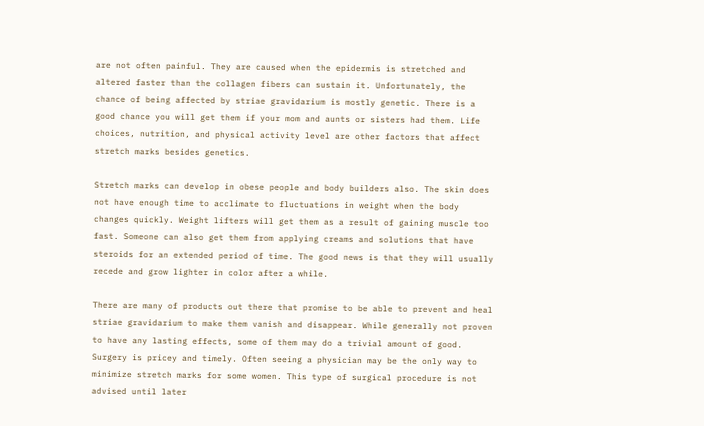are not often painful. They are caused when the epidermis is stretched and altered faster than the collagen fibers can sustain it. Unfortunately, the chance of being affected by striae gravidarium is mostly genetic. There is a good chance you will get them if your mom and aunts or sisters had them. Life choices, nutrition, and physical activity level are other factors that affect stretch marks besides genetics.

Stretch marks can develop in obese people and body builders also. The skin does not have enough time to acclimate to fluctuations in weight when the body changes quickly. Weight lifters will get them as a result of gaining muscle too fast. Someone can also get them from applying creams and solutions that have steroids for an extended period of time. The good news is that they will usually recede and grow lighter in color after a while.

There are many of products out there that promise to be able to prevent and heal striae gravidarium to make them vanish and disappear. While generally not proven to have any lasting effects, some of them may do a trivial amount of good. Surgery is pricey and timely. Often seeing a physician may be the only way to minimize stretch marks for some women. This type of surgical procedure is not advised until later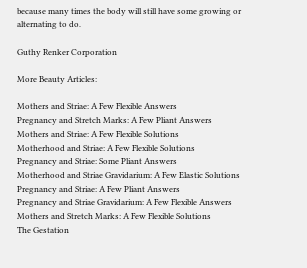because many times the body will still have some growing or alternating to do.

Guthy Renker Corporation

More Beauty Articles:

Mothers and Striae: A Few Flexible Answers
Pregnancy and Stretch Marks: A Few Pliant Answers
Mothers and Striae: A Few Flexible Solutions
Motherhood and Striae: A Few Flexible Solutions
Pregnancy and Striae: Some Pliant Answers
Motherhood and Striae Gravidarium: A Few Elastic Solutions
Pregnancy and Striae: A Few Pliant Answers
Pregnancy and Striae Gravidarium: A Few Flexible Answers
Mothers and Stretch Marks: A Few Flexible Solutions
The Gestation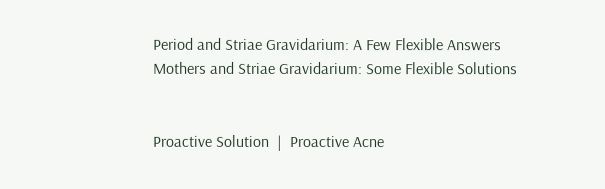Period and Striae Gravidarium: A Few Flexible Answers
Mothers and Striae Gravidarium: Some Flexible Solutions


Proactive Solution  |  Proactive Acne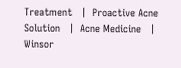Treatment   |  Proactive Acne Solution   |  Acne Medicine   |  Winsor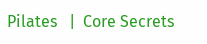Pilates   |  Core Secrets